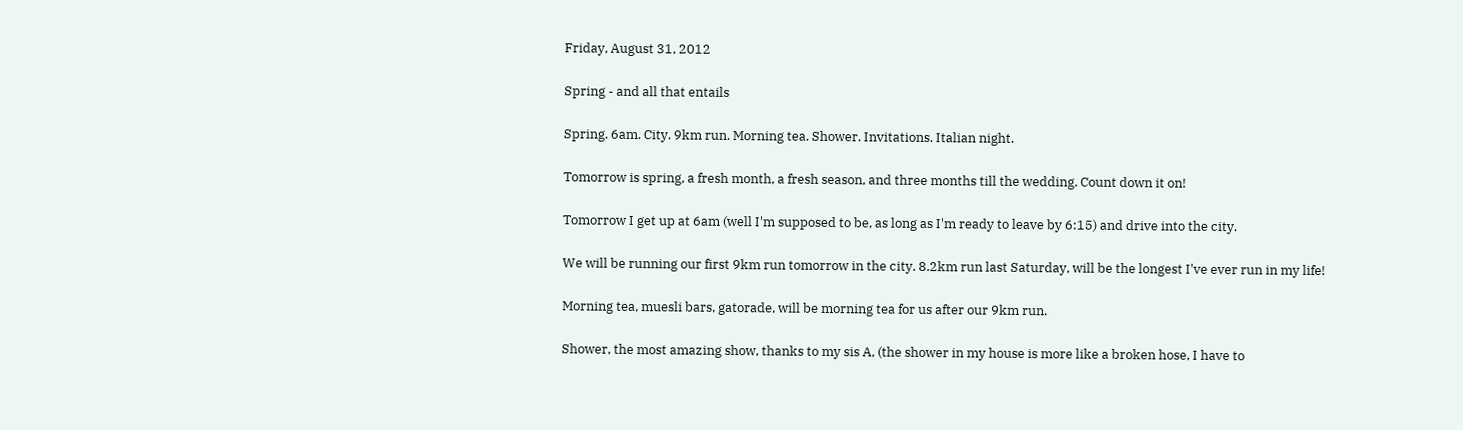Friday, August 31, 2012

Spring - and all that entails

Spring. 6am. City. 9km run. Morning tea. Shower. Invitations. Italian night.

Tomorrow is spring, a fresh month, a fresh season, and three months till the wedding. Count down it on!

Tomorrow I get up at 6am (well I'm supposed to be, as long as I'm ready to leave by 6:15) and drive into the city.

We will be running our first 9km run tomorrow in the city. 8.2km run last Saturday, will be the longest I've ever run in my life!

Morning tea, muesli bars, gatorade, will be morning tea for us after our 9km run.

Shower, the most amazing show, thanks to my sis A, (the shower in my house is more like a broken hose, I have to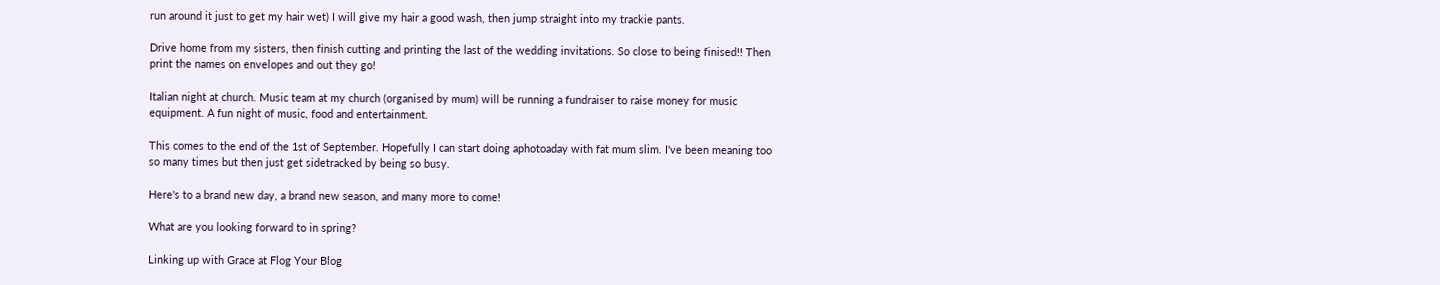run around it just to get my hair wet) I will give my hair a good wash, then jump straight into my trackie pants.

Drive home from my sisters, then finish cutting and printing the last of the wedding invitations. So close to being finised!! Then print the names on envelopes and out they go!

Italian night at church. Music team at my church (organised by mum) will be running a fundraiser to raise money for music equipment. A fun night of music, food and entertainment.

This comes to the end of the 1st of September. Hopefully I can start doing aphotoaday with fat mum slim. I've been meaning too so many times but then just get sidetracked by being so busy.

Here's to a brand new day, a brand new season, and many more to come!

What are you looking forward to in spring?

Linking up with Grace at Flog Your Blog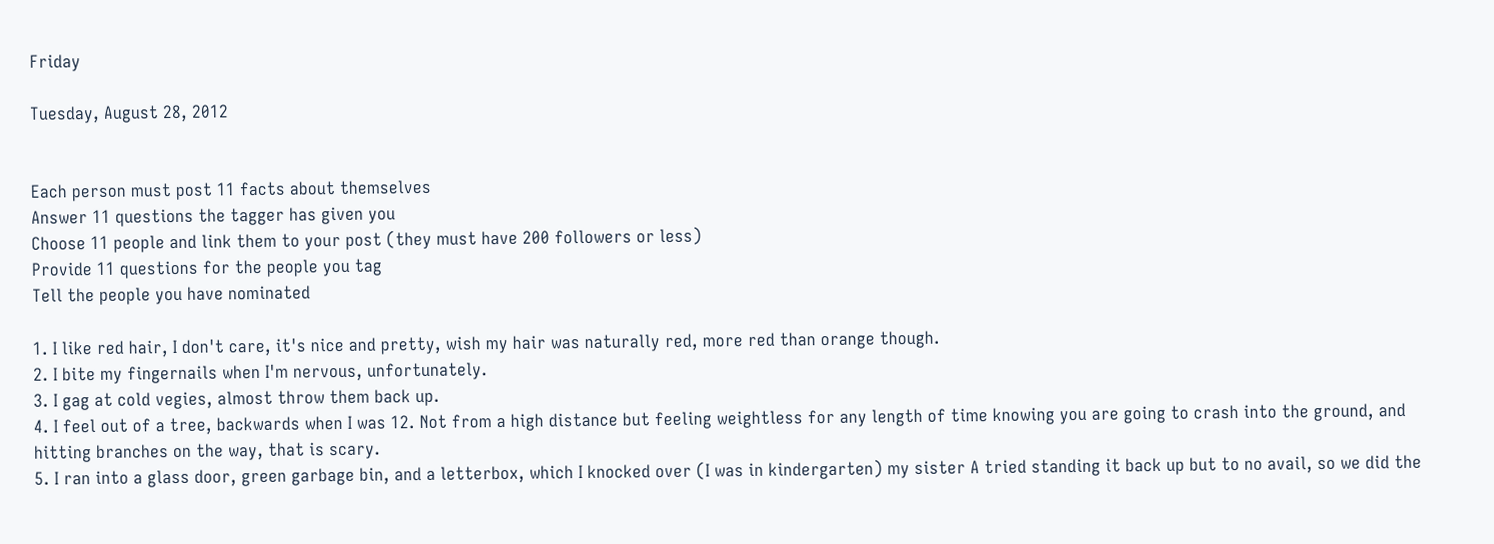Friday

Tuesday, August 28, 2012


Each person must post 11 facts about themselves
Answer 11 questions the tagger has given you
Choose 11 people and link them to your post (they must have 200 followers or less)
Provide 11 questions for the people you tag
Tell the people you have nominated

1. I like red hair, I don't care, it's nice and pretty, wish my hair was naturally red, more red than orange though.
2. I bite my fingernails when I'm nervous, unfortunately.
3. I gag at cold vegies, almost throw them back up.
4. I feel out of a tree, backwards when I was 12. Not from a high distance but feeling weightless for any length of time knowing you are going to crash into the ground, and hitting branches on the way, that is scary.
5. I ran into a glass door, green garbage bin, and a letterbox, which I knocked over (I was in kindergarten) my sister A tried standing it back up but to no avail, so we did the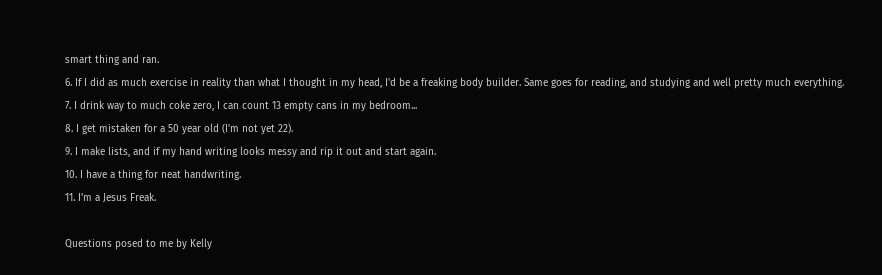smart thing and ran.
6. If I did as much exercise in reality than what I thought in my head, I'd be a freaking body builder. Same goes for reading, and studying and well pretty much everything.
7. I drink way to much coke zero, I can count 13 empty cans in my bedroom...
8. I get mistaken for a 50 year old (I'm not yet 22).
9. I make lists, and if my hand writing looks messy and rip it out and start again.
10. I have a thing for neat handwriting.
11. I'm a Jesus Freak.

Questions posed to me by Kelly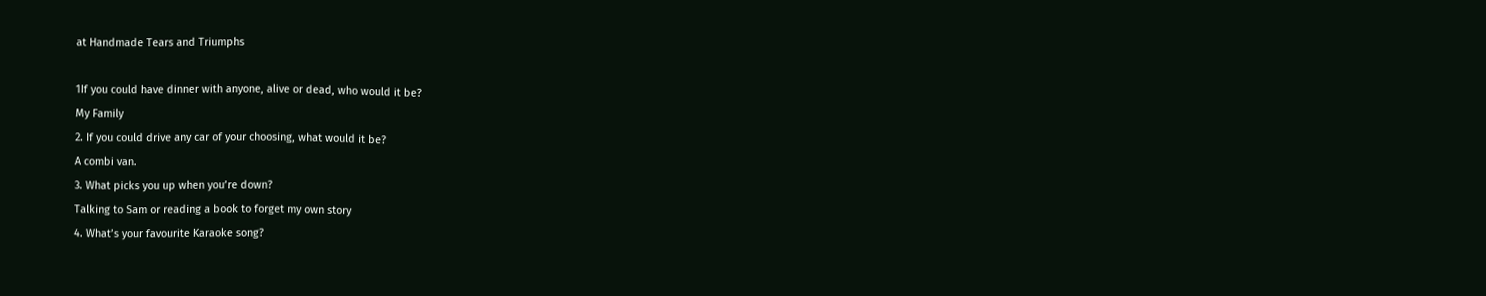at Handmade Tears and Triumphs

1If you could have dinner with anyone, alive or dead, who would it be?
My Family
2. If you could drive any car of your choosing, what would it be?
A combi van.
3. What picks you up when you’re down?
Talking to Sam or reading a book to forget my own story
4. What’s your favourite Karaoke song?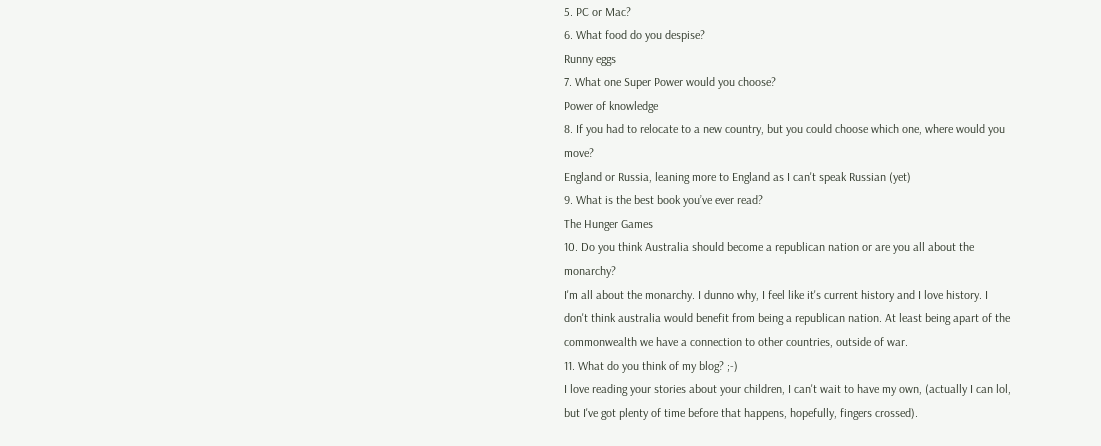5. PC or Mac?
6. What food do you despise?
Runny eggs
7. What one Super Power would you choose?
Power of knowledge
8. If you had to relocate to a new country, but you could choose which one, where would you move?
England or Russia, leaning more to England as I can't speak Russian (yet)
9. What is the best book you’ve ever read?
The Hunger Games
10. Do you think Australia should become a republican nation or are you all about the monarchy?
I'm all about the monarchy. I dunno why, I feel like it's current history and I love history. I don't think australia would benefit from being a republican nation. At least being apart of the commonwealth we have a connection to other countries, outside of war.
11. What do you think of my blog? ;-)
I love reading your stories about your children, I can't wait to have my own, (actually I can lol, but I've got plenty of time before that happens, hopefully, fingers crossed).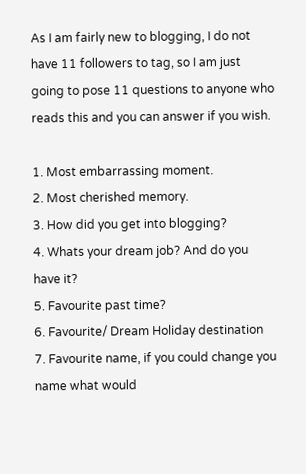As I am fairly new to blogging, I do not have 11 followers to tag, so I am just going to pose 11 questions to anyone who reads this and you can answer if you wish.

1. Most embarrassing moment.
2. Most cherished memory.
3. How did you get into blogging?
4. Whats your dream job? And do you have it?
5. Favourite past time?
6. Favourite/ Dream Holiday destination
7. Favourite name, if you could change you name what would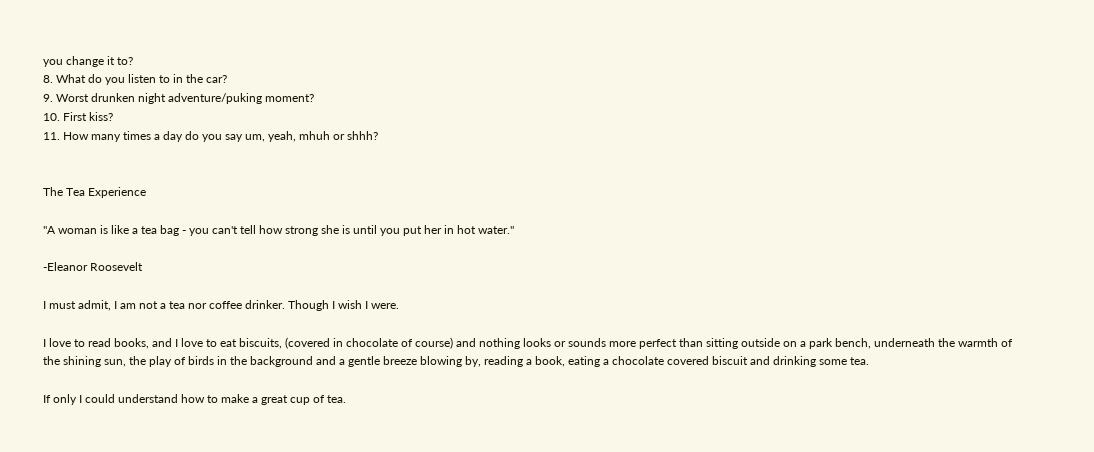you change it to?
8. What do you listen to in the car?
9. Worst drunken night adventure/puking moment?
10. First kiss?
11. How many times a day do you say um, yeah, mhuh or shhh?


The Tea Experience

"A woman is like a tea bag - you can't tell how strong she is until you put her in hot water."

-Eleanor Roosevelt

I must admit, I am not a tea nor coffee drinker. Though I wish I were.

I love to read books, and I love to eat biscuits, (covered in chocolate of course) and nothing looks or sounds more perfect than sitting outside on a park bench, underneath the warmth of the shining sun, the play of birds in the background and a gentle breeze blowing by, reading a book, eating a chocolate covered biscuit and drinking some tea.

If only I could understand how to make a great cup of tea.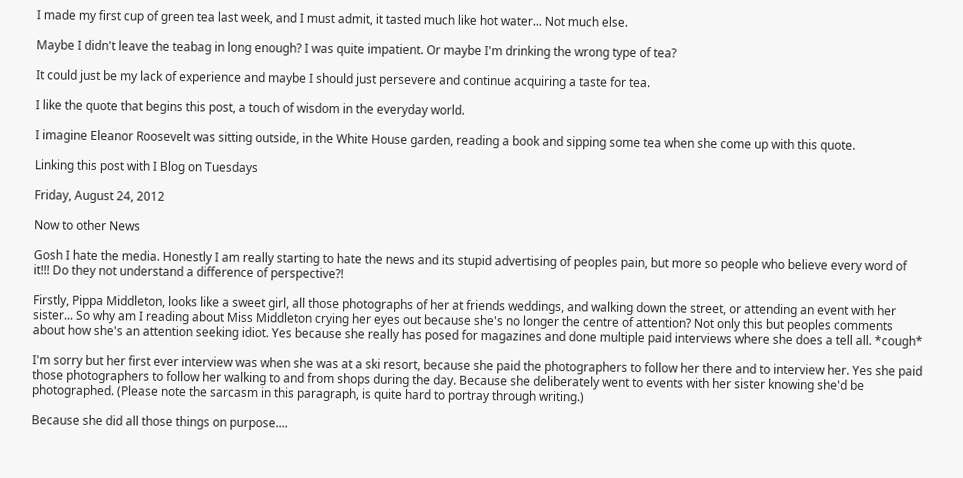I made my first cup of green tea last week, and I must admit, it tasted much like hot water... Not much else.

Maybe I didn't leave the teabag in long enough? I was quite impatient. Or maybe I'm drinking the wrong type of tea?

It could just be my lack of experience and maybe I should just persevere and continue acquiring a taste for tea.

I like the quote that begins this post, a touch of wisdom in the everyday world.

I imagine Eleanor Roosevelt was sitting outside, in the White House garden, reading a book and sipping some tea when she come up with this quote.

Linking this post with I Blog on Tuesdays

Friday, August 24, 2012

Now to other News

Gosh I hate the media. Honestly I am really starting to hate the news and its stupid advertising of peoples pain, but more so people who believe every word of it!!! Do they not understand a difference of perspective?!

Firstly, Pippa Middleton, looks like a sweet girl, all those photographs of her at friends weddings, and walking down the street, or attending an event with her sister... So why am I reading about Miss Middleton crying her eyes out because she's no longer the centre of attention? Not only this but peoples comments about how she's an attention seeking idiot. Yes because she really has posed for magazines and done multiple paid interviews where she does a tell all. *cough*

I'm sorry but her first ever interview was when she was at a ski resort, because she paid the photographers to follow her there and to interview her. Yes she paid those photographers to follow her walking to and from shops during the day. Because she deliberately went to events with her sister knowing she'd be photographed. (Please note the sarcasm in this paragraph, is quite hard to portray through writing.)

Because she did all those things on purpose....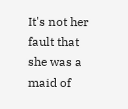It's not her fault that she was a maid of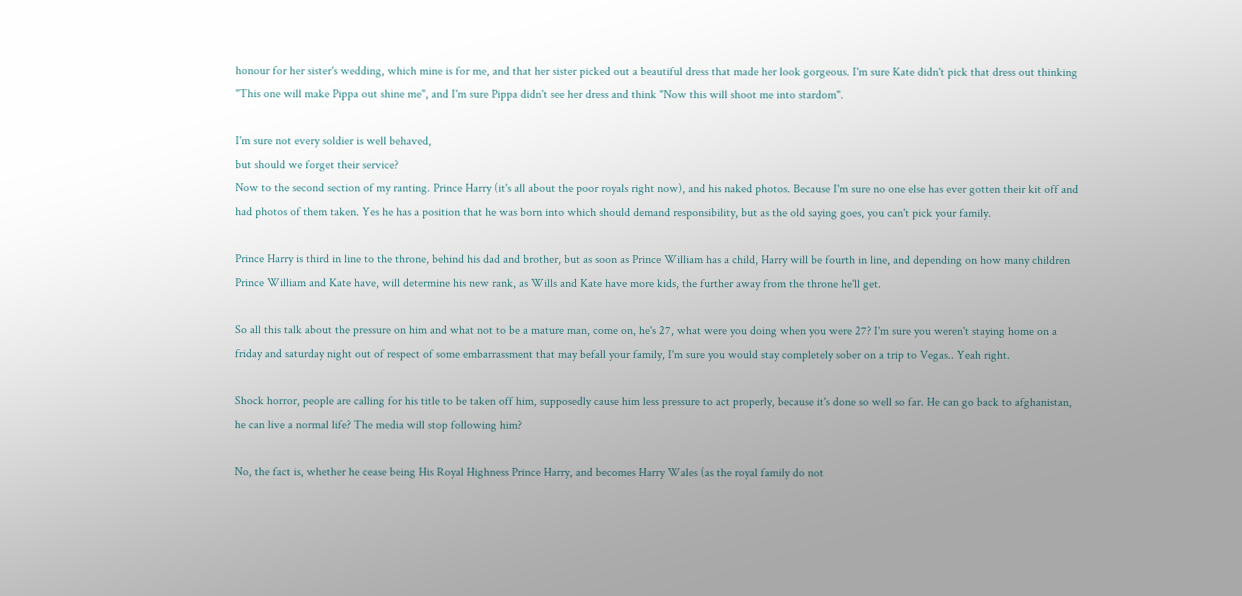honour for her sister's wedding, which mine is for me, and that her sister picked out a beautiful dress that made her look gorgeous. I'm sure Kate didn't pick that dress out thinking "This one will make Pippa out shine me", and I'm sure Pippa didn't see her dress and think "Now this will shoot me into stardom".

I'm sure not every soldier is well behaved,
but should we forget their service?
Now to the second section of my ranting. Prince Harry (it's all about the poor royals right now), and his naked photos. Because I'm sure no one else has ever gotten their kit off and had photos of them taken. Yes he has a position that he was born into which should demand responsibility, but as the old saying goes, you can't pick your family.

Prince Harry is third in line to the throne, behind his dad and brother, but as soon as Prince William has a child, Harry will be fourth in line, and depending on how many children Prince William and Kate have, will determine his new rank, as Wills and Kate have more kids, the further away from the throne he'll get.

So all this talk about the pressure on him and what not to be a mature man, come on, he's 27, what were you doing when you were 27? I'm sure you weren't staying home on a friday and saturday night out of respect of some embarrassment that may befall your family, I'm sure you would stay completely sober on a trip to Vegas.. Yeah right.

Shock horror, people are calling for his title to be taken off him, supposedly cause him less pressure to act properly, because it's done so well so far. He can go back to afghanistan, he can live a normal life? The media will stop following him?

No, the fact is, whether he cease being His Royal Highness Prince Harry, and becomes Harry Wales (as the royal family do not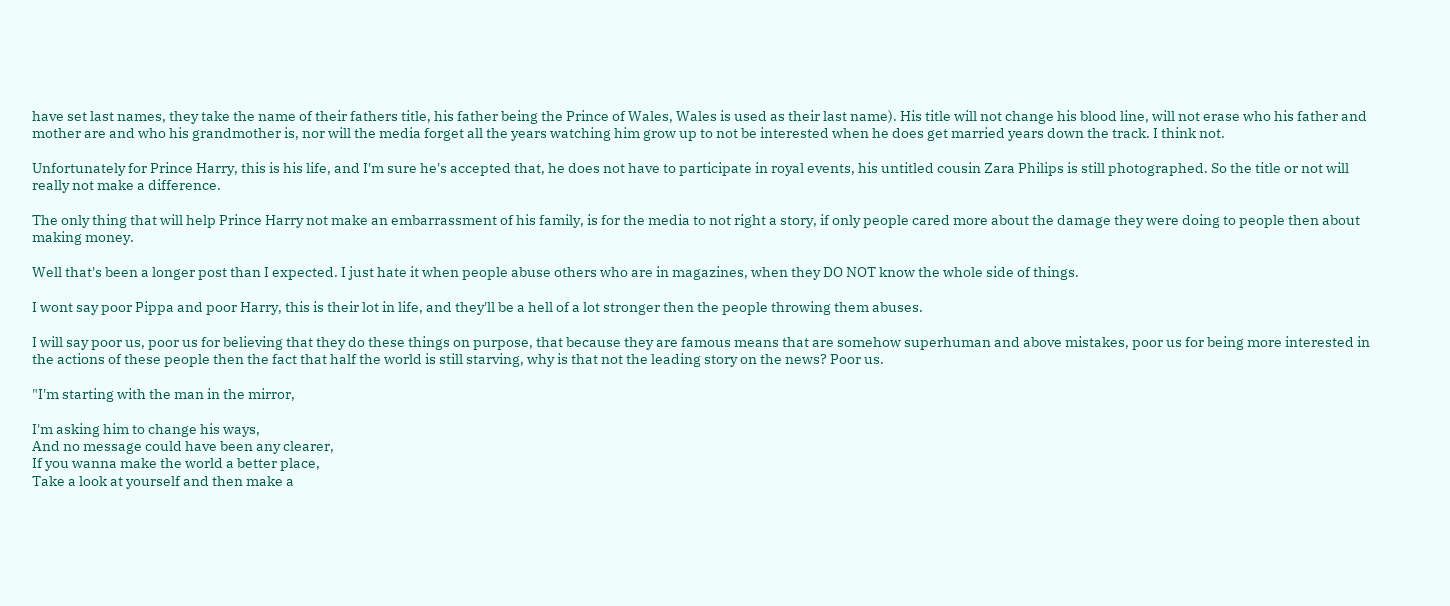have set last names, they take the name of their fathers title, his father being the Prince of Wales, Wales is used as their last name). His title will not change his blood line, will not erase who his father and mother are and who his grandmother is, nor will the media forget all the years watching him grow up to not be interested when he does get married years down the track. I think not.

Unfortunately for Prince Harry, this is his life, and I'm sure he's accepted that, he does not have to participate in royal events, his untitled cousin Zara Philips is still photographed. So the title or not will really not make a difference.

The only thing that will help Prince Harry not make an embarrassment of his family, is for the media to not right a story, if only people cared more about the damage they were doing to people then about making money.

Well that's been a longer post than I expected. I just hate it when people abuse others who are in magazines, when they DO NOT know the whole side of things.

I wont say poor Pippa and poor Harry, this is their lot in life, and they'll be a hell of a lot stronger then the people throwing them abuses.

I will say poor us, poor us for believing that they do these things on purpose, that because they are famous means that are somehow superhuman and above mistakes, poor us for being more interested in the actions of these people then the fact that half the world is still starving, why is that not the leading story on the news? Poor us.

"I'm starting with the man in the mirror,

I'm asking him to change his ways,
And no message could have been any clearer,
If you wanna make the world a better place,
Take a look at yourself and then make a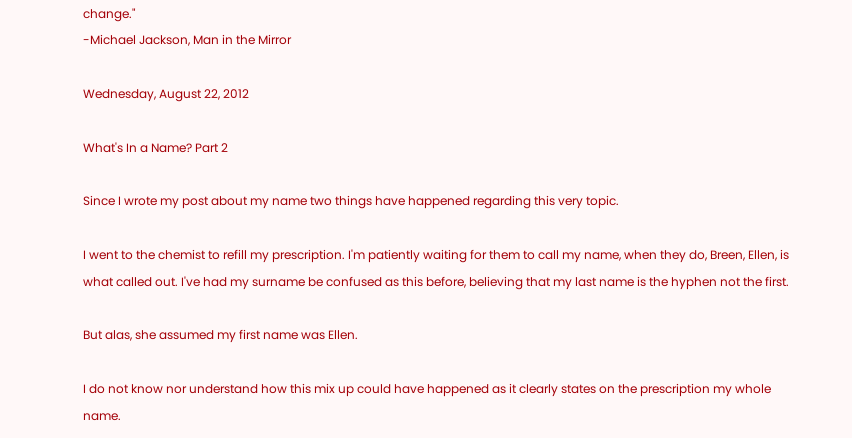change."
-Michael Jackson, Man in the Mirror

Wednesday, August 22, 2012

What's In a Name? Part 2

Since I wrote my post about my name two things have happened regarding this very topic.

I went to the chemist to refill my prescription. I'm patiently waiting for them to call my name, when they do, Breen, Ellen, is what called out. I've had my surname be confused as this before, believing that my last name is the hyphen not the first.

But alas, she assumed my first name was Ellen.

I do not know nor understand how this mix up could have happened as it clearly states on the prescription my whole name.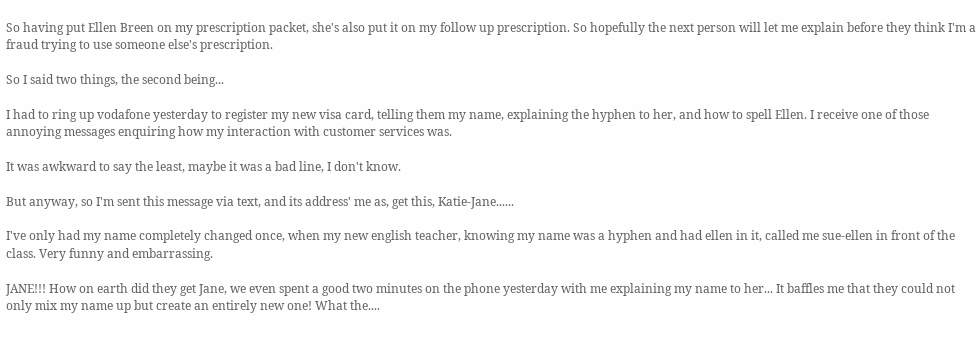So having put Ellen Breen on my prescription packet, she's also put it on my follow up prescription. So hopefully the next person will let me explain before they think I'm a fraud trying to use someone else's prescription.

So I said two things, the second being...

I had to ring up vodafone yesterday to register my new visa card, telling them my name, explaining the hyphen to her, and how to spell Ellen. I receive one of those annoying messages enquiring how my interaction with customer services was.

It was awkward to say the least, maybe it was a bad line, I don't know.

But anyway, so I'm sent this message via text, and its address' me as, get this, Katie-Jane......

I've only had my name completely changed once, when my new english teacher, knowing my name was a hyphen and had ellen in it, called me sue-ellen in front of the class. Very funny and embarrassing.

JANE!!! How on earth did they get Jane, we even spent a good two minutes on the phone yesterday with me explaining my name to her... It baffles me that they could not only mix my name up but create an entirely new one! What the....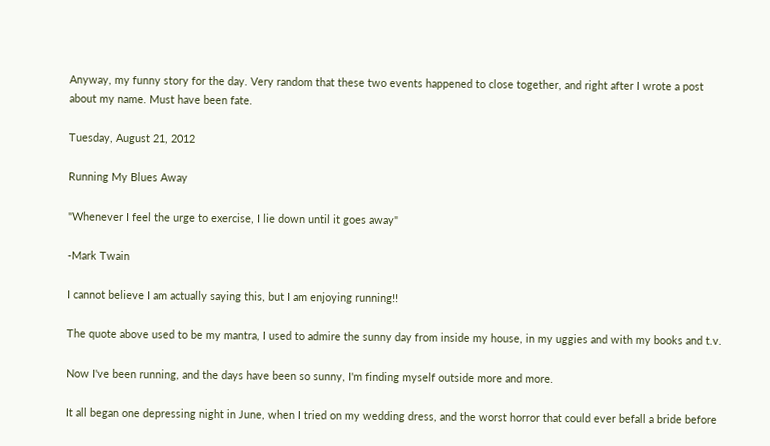Anyway, my funny story for the day. Very random that these two events happened to close together, and right after I wrote a post about my name. Must have been fate.

Tuesday, August 21, 2012

Running My Blues Away

"Whenever I feel the urge to exercise, I lie down until it goes away"

-Mark Twain

I cannot believe I am actually saying this, but I am enjoying running!!

The quote above used to be my mantra, I used to admire the sunny day from inside my house, in my uggies and with my books and t.v.

Now I've been running, and the days have been so sunny, I'm finding myself outside more and more.

It all began one depressing night in June, when I tried on my wedding dress, and the worst horror that could ever befall a bride before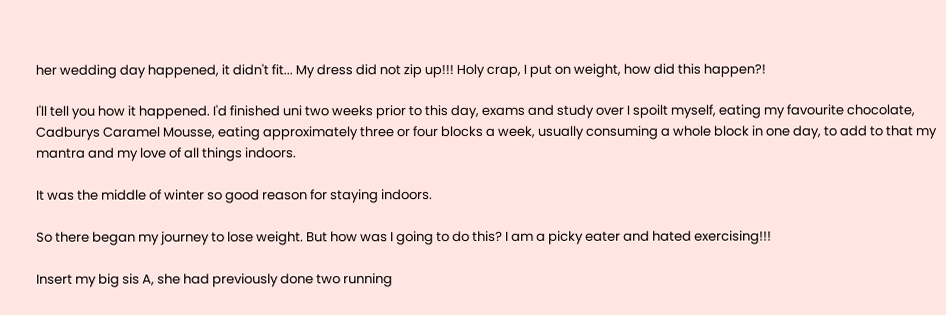her wedding day happened, it didn't fit... My dress did not zip up!!! Holy crap, I put on weight, how did this happen?!

I'll tell you how it happened. I'd finished uni two weeks prior to this day, exams and study over I spoilt myself, eating my favourite chocolate, Cadburys Caramel Mousse, eating approximately three or four blocks a week, usually consuming a whole block in one day, to add to that my mantra and my love of all things indoors.

It was the middle of winter so good reason for staying indoors.

So there began my journey to lose weight. But how was I going to do this? I am a picky eater and hated exercising!!!

Insert my big sis A, she had previously done two running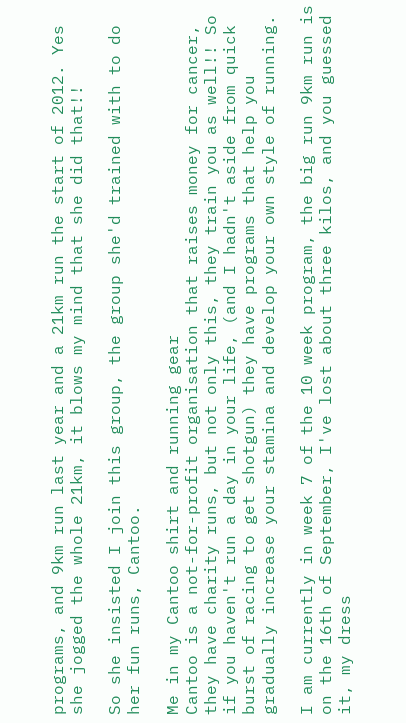programs, and 9km run last year and a 21km run the start of 2012. Yes she jogged the whole 21km, it blows my mind that she did that!!

So she insisted I join this group, the group she'd trained with to do her fun runs, Cantoo.

Me in my Cantoo shirt and running gear
Cantoo is a not-for-profit organisation that raises money for cancer, they have charity runs, but not only this, they train you as well!! So if you haven't run a day in your life, (and I hadn't aside from quick burst of racing to get shotgun) they have programs that help you gradually increase your stamina and develop your own style of running.

I am currently in week 7 of the 10 week program, the big run 9km run is on the 16th of September, I've lost about three kilos, and you guessed it, my dress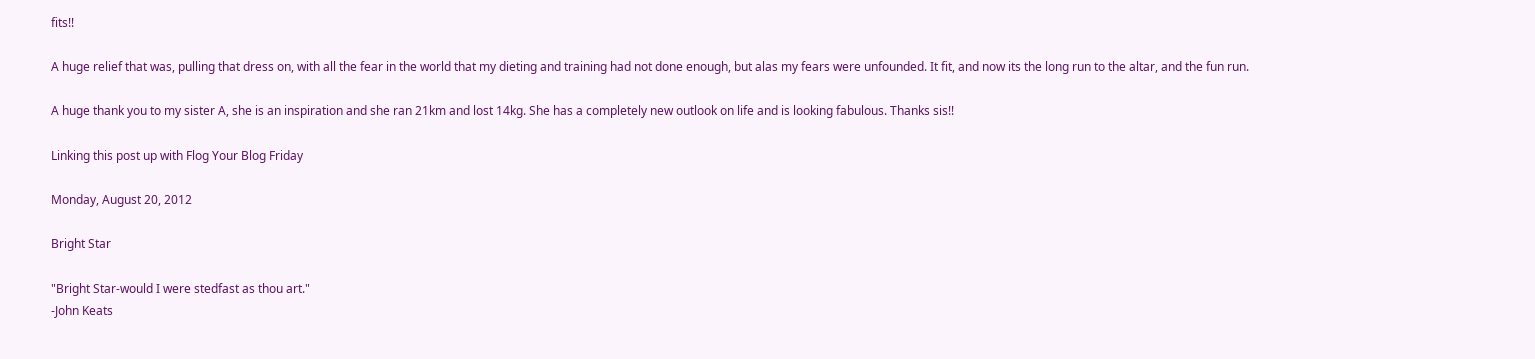fits!!

A huge relief that was, pulling that dress on, with all the fear in the world that my dieting and training had not done enough, but alas my fears were unfounded. It fit, and now its the long run to the altar, and the fun run.

A huge thank you to my sister A, she is an inspiration and she ran 21km and lost 14kg. She has a completely new outlook on life and is looking fabulous. Thanks sis!!

Linking this post up with Flog Your Blog Friday

Monday, August 20, 2012

Bright Star

"Bright Star-would I were stedfast as thou art."
-John Keats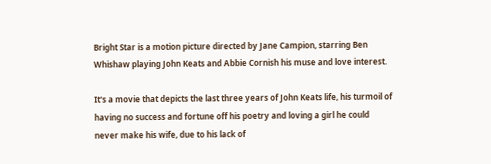Bright Star is a motion picture directed by Jane Campion, starring Ben Whishaw playing John Keats and Abbie Cornish his muse and love interest.

It's a movie that depicts the last three years of John Keats life, his turmoil of having no success and fortune off his poetry and loving a girl he could never make his wife, due to his lack of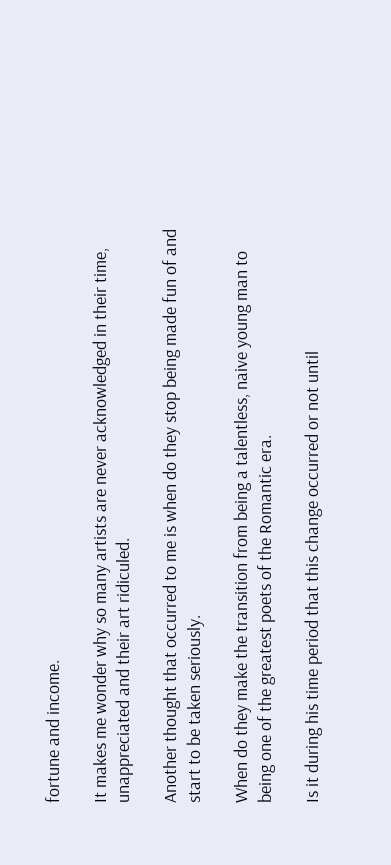fortune and income.

It makes me wonder why so many artists are never acknowledged in their time, unappreciated and their art ridiculed.

Another thought that occurred to me is when do they stop being made fun of and start to be taken seriously.

When do they make the transition from being a talentless, naive young man to being one of the greatest poets of the Romantic era.

Is it during his time period that this change occurred or not until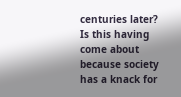centuries later? Is this having come about because society has a knack for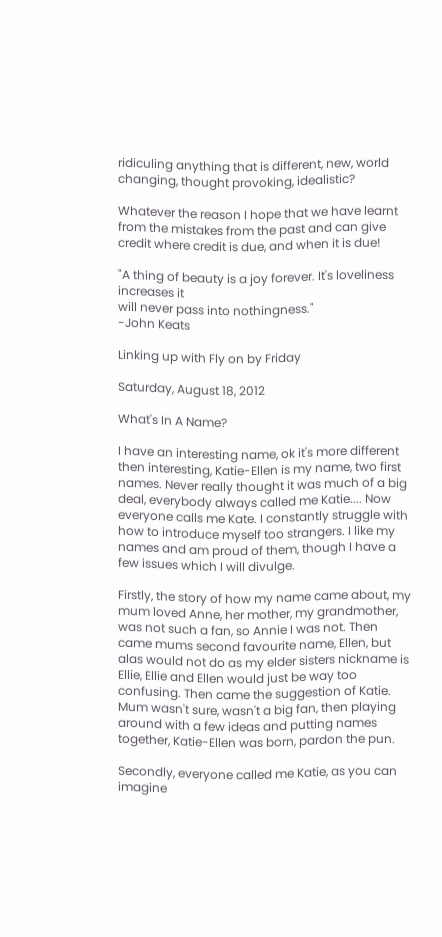ridiculing anything that is different, new, world changing, thought provoking, idealistic?

Whatever the reason I hope that we have learnt from the mistakes from the past and can give credit where credit is due, and when it is due!

"A thing of beauty is a joy forever. It's loveliness increases it
will never pass into nothingness."
-John Keats

Linking up with Fly on by Friday

Saturday, August 18, 2012

What's In A Name?

I have an interesting name, ok it's more different then interesting, Katie-Ellen is my name, two first names. Never really thought it was much of a big deal, everybody always called me Katie.... Now everyone calls me Kate. I constantly struggle with how to introduce myself too strangers. I like my names and am proud of them, though I have a few issues which I will divulge.

Firstly, the story of how my name came about, my mum loved Anne, her mother, my grandmother, was not such a fan, so Annie I was not. Then came mums second favourite name, Ellen, but alas would not do as my elder sisters nickname is Ellie, Ellie and Ellen would just be way too confusing. Then came the suggestion of Katie. Mum wasn't sure, wasn't a big fan, then playing around with a few ideas and putting names together, Katie-Ellen was born, pardon the pun.

Secondly, everyone called me Katie, as you can imagine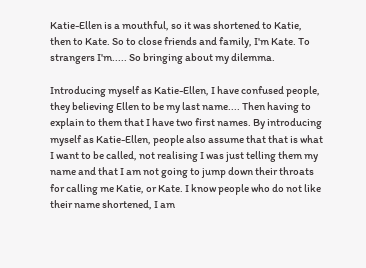Katie-Ellen is a mouthful, so it was shortened to Katie, then to Kate. So to close friends and family, I'm Kate. To strangers I'm..... So bringing about my dilemma.

Introducing myself as Katie-Ellen, I have confused people, they believing Ellen to be my last name.... Then having to explain to them that I have two first names. By introducing myself as Katie-Ellen, people also assume that that is what I want to be called, not realising I was just telling them my name and that I am not going to jump down their throats for calling me Katie, or Kate. I know people who do not like their name shortened, I am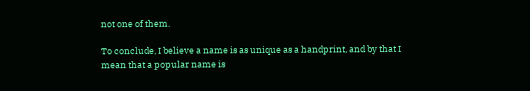not one of them.

To conclude, I believe a name is as unique as a handprint, and by that I mean that a popular name is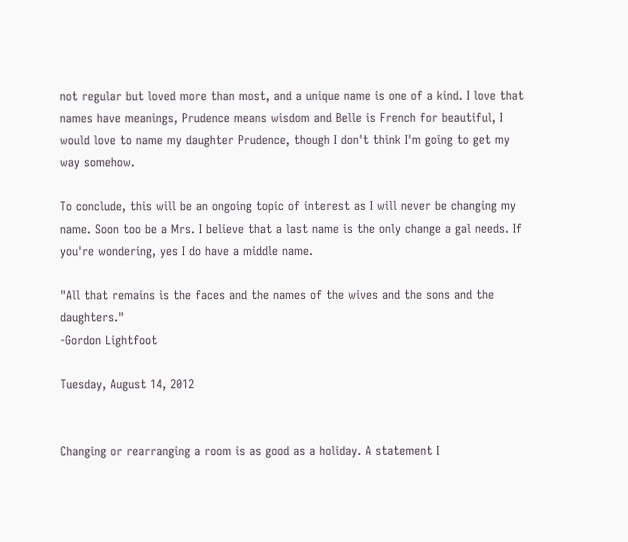not regular but loved more than most, and a unique name is one of a kind. I love that names have meanings, Prudence means wisdom and Belle is French for beautiful, I would love to name my daughter Prudence, though I don't think I'm going to get my way somehow.

To conclude, this will be an ongoing topic of interest as I will never be changing my name. Soon too be a Mrs. I believe that a last name is the only change a gal needs. If you're wondering, yes I do have a middle name.

"All that remains is the faces and the names of the wives and the sons and the daughters."
-Gordon Lightfoot

Tuesday, August 14, 2012


Changing or rearranging a room is as good as a holiday. A statement I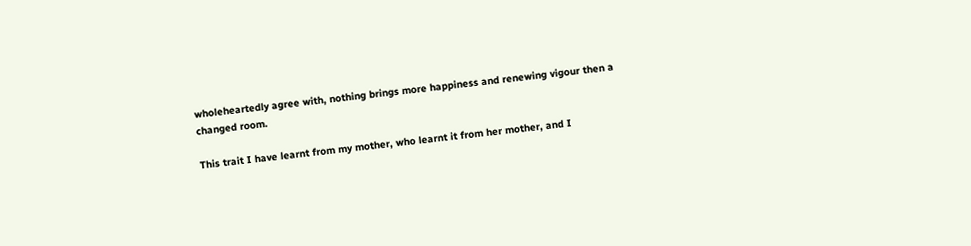wholeheartedly agree with, nothing brings more happiness and renewing vigour then a changed room.

This trait I have learnt from my mother, who learnt it from her mother, and I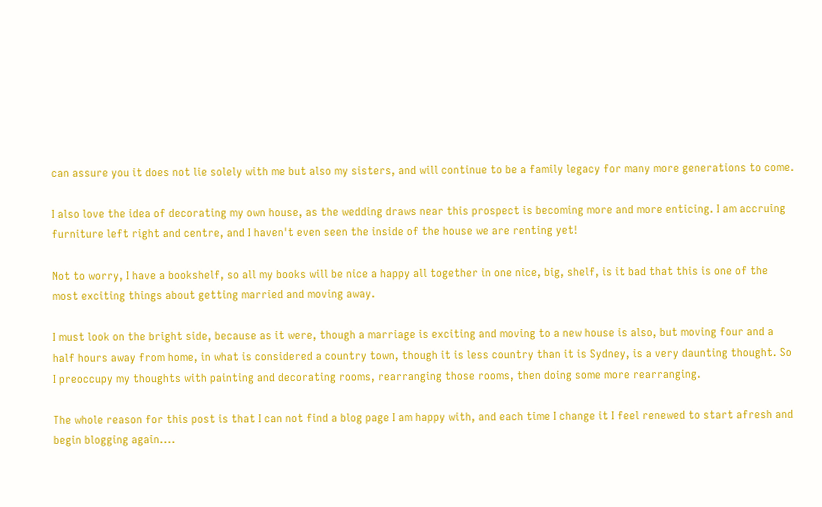can assure you it does not lie solely with me but also my sisters, and will continue to be a family legacy for many more generations to come.

I also love the idea of decorating my own house, as the wedding draws near this prospect is becoming more and more enticing. I am accruing furniture left right and centre, and I haven't even seen the inside of the house we are renting yet!

Not to worry, I have a bookshelf, so all my books will be nice a happy all together in one nice, big, shelf, is it bad that this is one of the most exciting things about getting married and moving away.

I must look on the bright side, because as it were, though a marriage is exciting and moving to a new house is also, but moving four and a half hours away from home, in what is considered a country town, though it is less country than it is Sydney, is a very daunting thought. So I preoccupy my thoughts with painting and decorating rooms, rearranging those rooms, then doing some more rearranging.

The whole reason for this post is that I can not find a blog page I am happy with, and each time I change it I feel renewed to start afresh and begin blogging again....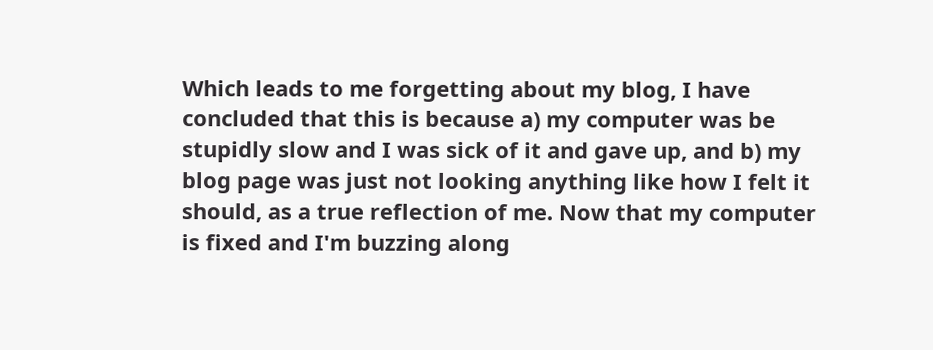Which leads to me forgetting about my blog, I have concluded that this is because a) my computer was be stupidly slow and I was sick of it and gave up, and b) my blog page was just not looking anything like how I felt it should, as a true reflection of me. Now that my computer is fixed and I'm buzzing along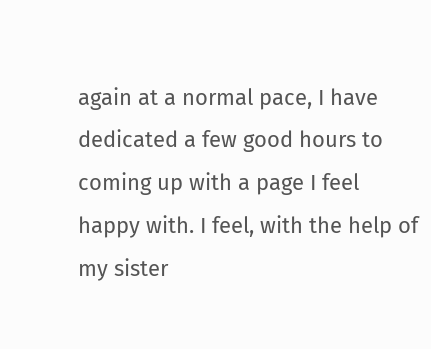again at a normal pace, I have dedicated a few good hours to coming up with a page I feel happy with. I feel, with the help of my sister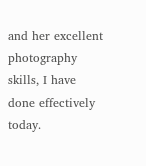and her excellent photography skills, I have done effectively today.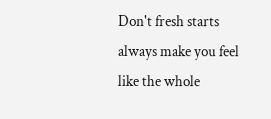Don't fresh starts always make you feel like the whole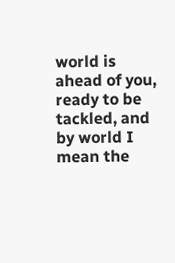world is ahead of you, ready to be tackled, and by world I mean the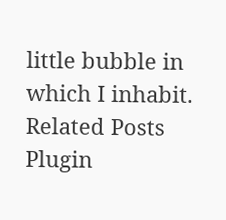little bubble in which I inhabit.
Related Posts Plugin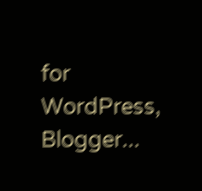for WordPress, Blogger...